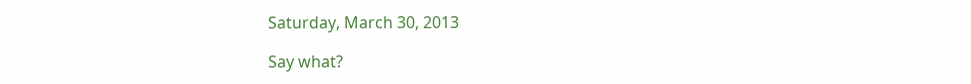Saturday, March 30, 2013

Say what?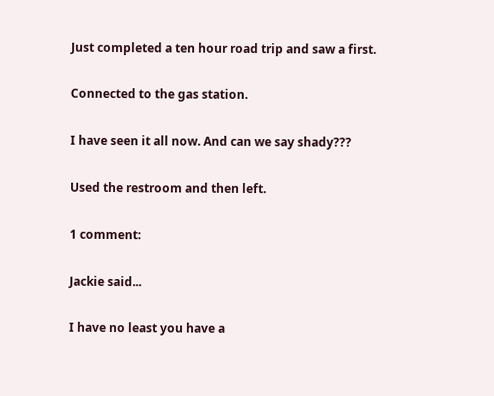Just completed a ten hour road trip and saw a first.

Connected to the gas station.

I have seen it all now. And can we say shady???

Used the restroom and then left.

1 comment:

Jackie said...

I have no least you have a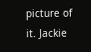picture of it. Jackie